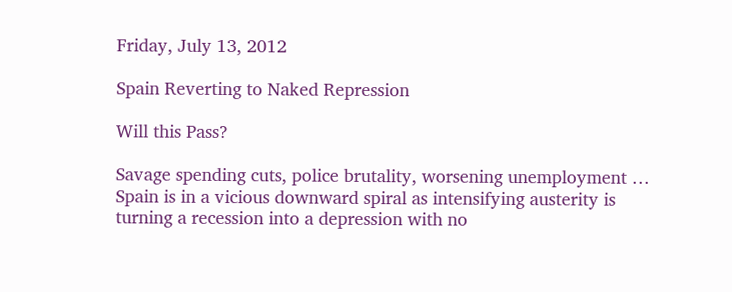Friday, July 13, 2012

Spain Reverting to Naked Repression

Will this Pass?

Savage spending cuts, police brutality, worsening unemployment … Spain is in a vicious downward spiral as intensifying austerity is turning a recession into a depression with no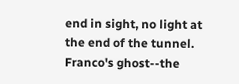end in sight, no light at the end of the tunnel. Franco's ghost--the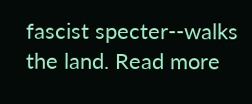fascist specter--walks the land. Read more